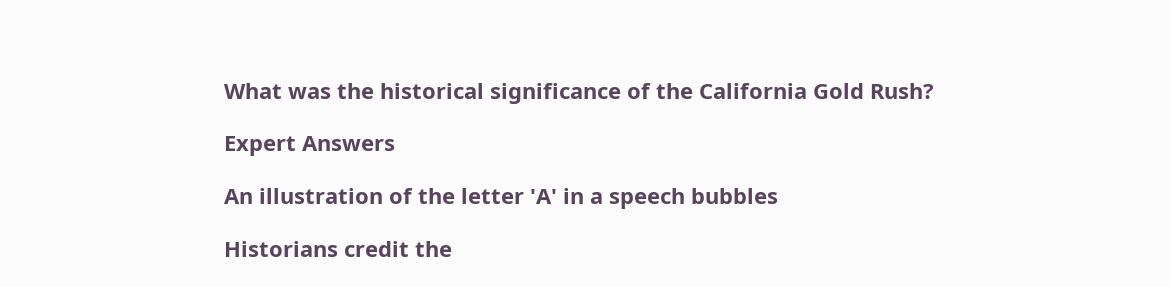What was the historical significance of the California Gold Rush?

Expert Answers

An illustration of the letter 'A' in a speech bubbles

Historians credit the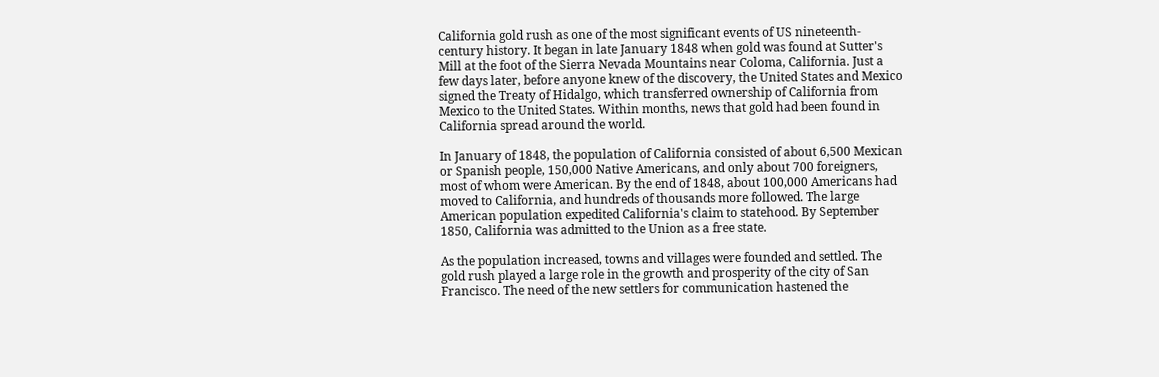California gold rush as one of the most significant events of US nineteenth-century history. It began in late January 1848 when gold was found at Sutter's Mill at the foot of the Sierra Nevada Mountains near Coloma, California. Just a few days later, before anyone knew of the discovery, the United States and Mexico signed the Treaty of Hidalgo, which transferred ownership of California from Mexico to the United States. Within months, news that gold had been found in California spread around the world.

In January of 1848, the population of California consisted of about 6,500 Mexican or Spanish people, 150,000 Native Americans, and only about 700 foreigners, most of whom were American. By the end of 1848, about 100,000 Americans had moved to California, and hundreds of thousands more followed. The large American population expedited California's claim to statehood. By September 1850, California was admitted to the Union as a free state.

As the population increased, towns and villages were founded and settled. The gold rush played a large role in the growth and prosperity of the city of San Francisco. The need of the new settlers for communication hastened the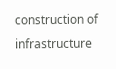construction of infrastructure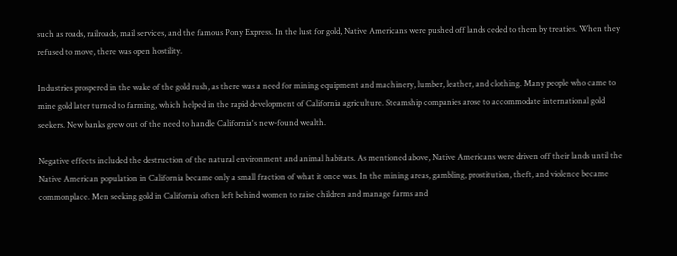such as roads, railroads, mail services, and the famous Pony Express. In the lust for gold, Native Americans were pushed off lands ceded to them by treaties. When they refused to move, there was open hostility.

Industries prospered in the wake of the gold rush, as there was a need for mining equipment and machinery, lumber, leather, and clothing. Many people who came to mine gold later turned to farming, which helped in the rapid development of California agriculture. Steamship companies arose to accommodate international gold seekers. New banks grew out of the need to handle California's new-found wealth.

Negative effects included the destruction of the natural environment and animal habitats. As mentioned above, Native Americans were driven off their lands until the Native American population in California became only a small fraction of what it once was. In the mining areas, gambling, prostitution, theft, and violence became commonplace. Men seeking gold in California often left behind women to raise children and manage farms and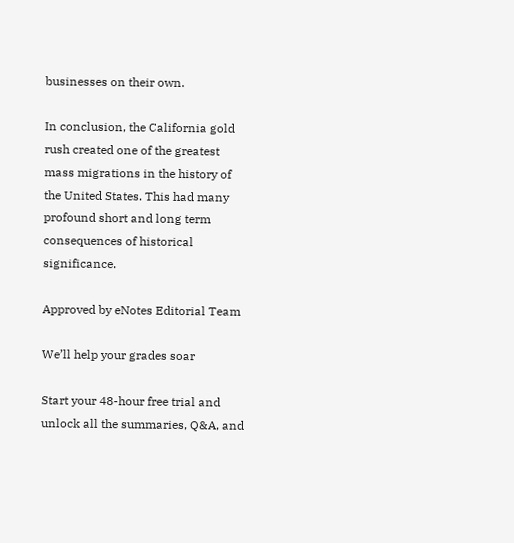businesses on their own.

In conclusion, the California gold rush created one of the greatest mass migrations in the history of the United States. This had many profound short and long term consequences of historical significance.

Approved by eNotes Editorial Team

We’ll help your grades soar

Start your 48-hour free trial and unlock all the summaries, Q&A, and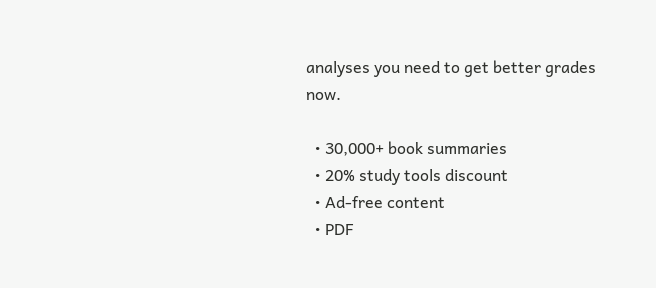analyses you need to get better grades now.

  • 30,000+ book summaries
  • 20% study tools discount
  • Ad-free content
  • PDF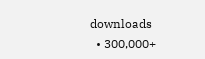downloads
  • 300,000+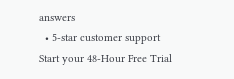answers
  • 5-star customer support
Start your 48-Hour Free Trial